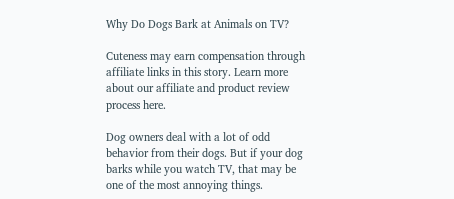Why Do Dogs Bark at Animals on TV?

Cuteness may earn compensation through affiliate links in this story. Learn more about our affiliate and product review process here.

Dog owners deal with a lot of odd behavior from their dogs. But if your dog barks while you watch TV, that may be one of the most annoying things.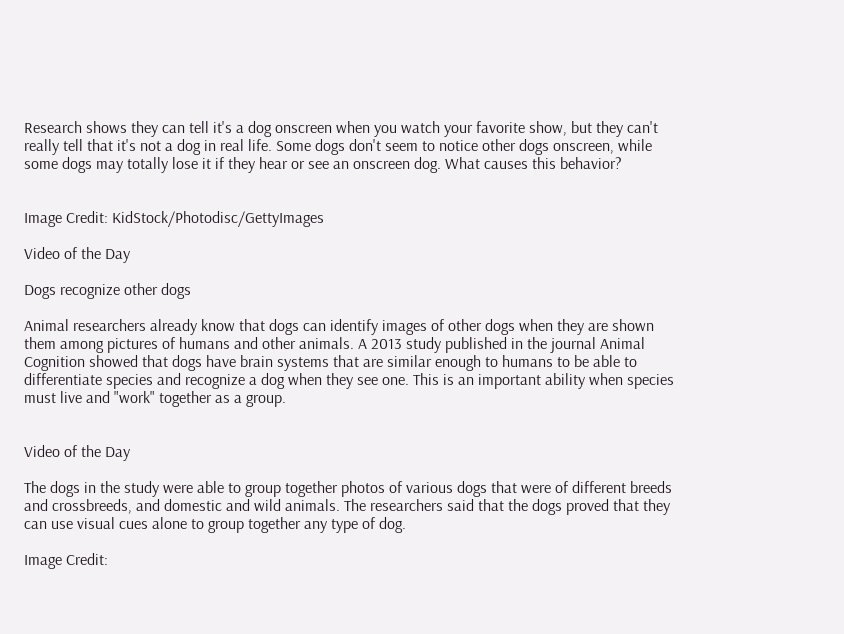Research shows they can tell it's a dog onscreen when you watch your favorite show, but they can't really tell that it's not a dog in real life. Some dogs don't seem to notice other dogs onscreen, while some dogs may totally lose it if they hear or see an onscreen dog. What causes this behavior?


Image Credit: KidStock/Photodisc/GettyImages

Video of the Day

Dogs recognize other dogs

Animal researchers already know that dogs can identify images of other dogs when they are shown them among pictures of humans and other animals. A 2013 study published in the journal Animal Cognition showed that dogs have brain systems that are similar enough to humans to be able to differentiate species and recognize a dog when they see one. This is an important ability when species must live and "work" together as a group.


Video of the Day

The dogs in the study were able to group together photos of various dogs that were of different breeds and crossbreeds, and domestic and wild animals. The researchers said that the dogs proved that they can use visual cues alone to group together any type of dog.

Image Credit: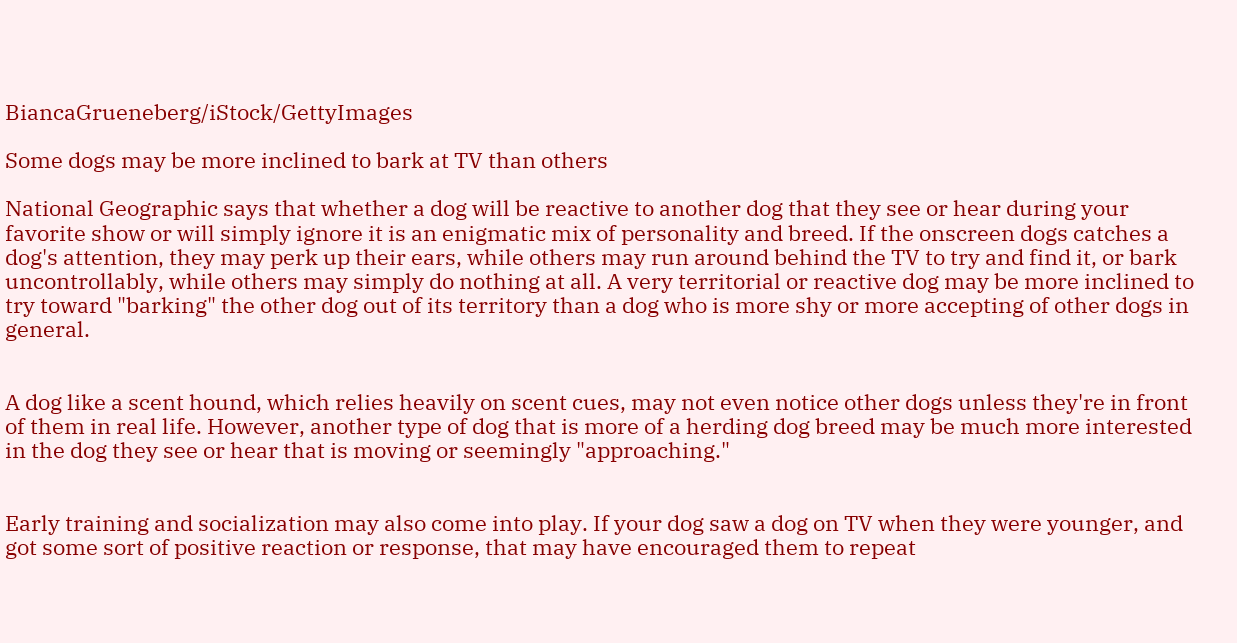BiancaGrueneberg/iStock/GettyImages

Some dogs may be more inclined to bark at TV than others

National Geographic says that whether a dog will be reactive to another dog that they see or hear during your favorite show or will simply ignore it is an enigmatic mix of personality and breed. If the onscreen dogs catches a dog's attention, they may perk up their ears, while others may run around behind the TV to try and find it, or bark uncontrollably, while others may simply do nothing at all. A very territorial or reactive dog may be more inclined to try toward "barking" the other dog out of its territory than a dog who is more shy or more accepting of other dogs in general.


A dog like a scent hound, which relies heavily on scent cues, may not even notice other dogs unless they're in front of them in real life. However, another type of dog that is more of a herding dog breed may be much more interested in the dog they see or hear that is moving or seemingly "approaching."


Early training and socialization may also come into play. If your dog saw a dog on TV when they were younger, and got some sort of positive reaction or response, that may have encouraged them to repeat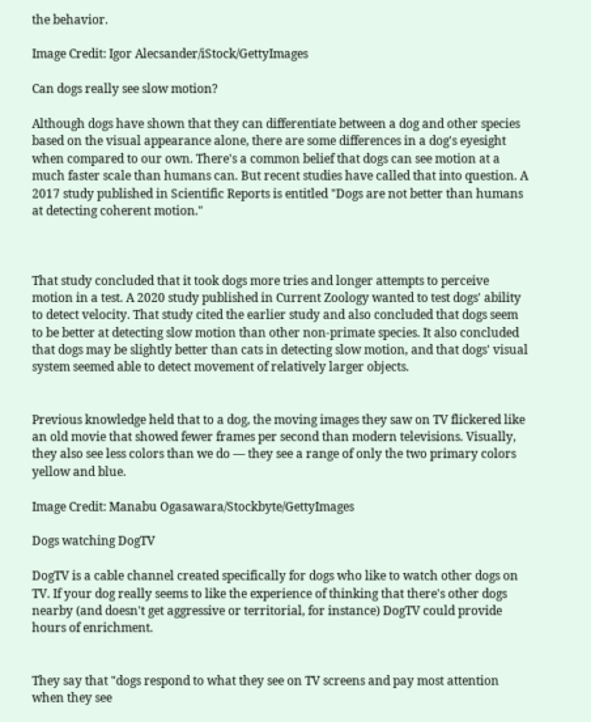the behavior.

Image Credit: Igor Alecsander/iStock/GettyImages

Can dogs really see slow motion?

Although dogs have shown that they can differentiate between a dog and other species based on the visual appearance alone, there are some differences in a dog's eyesight when compared to our own. There's a common belief that dogs can see motion at a much faster scale than humans can. But recent studies have called that into question. A 2017 study published in Scientific Reports is entitled "Dogs are not better than humans at detecting coherent motion."



That study concluded that it took dogs more tries and longer attempts to perceive motion in a test. A 2020 study published in Current Zoology wanted to test dogs' ability to detect velocity. That study cited the earlier study and also concluded that dogs seem to be better at detecting slow motion than other non-primate species. It also concluded that dogs may be slightly better than cats in detecting slow motion, and that dogs' visual system seemed able to detect movement of relatively larger objects.


Previous knowledge held that to a dog, the moving images they saw on TV flickered like an old movie that showed fewer frames per second than modern televisions. Visually, they also see less colors than we do — they see a range of only the two primary colors yellow and blue.

Image Credit: Manabu Ogasawara/Stockbyte/GettyImages

Dogs watching DogTV

DogTV is a cable channel created specifically for dogs who like to watch other dogs on TV. If your dog really seems to like the experience of thinking that there's other dogs nearby (and doesn't get aggressive or territorial, for instance) DogTV could provide hours of enrichment.


They say that "dogs respond to what they see on TV screens and pay most attention when they see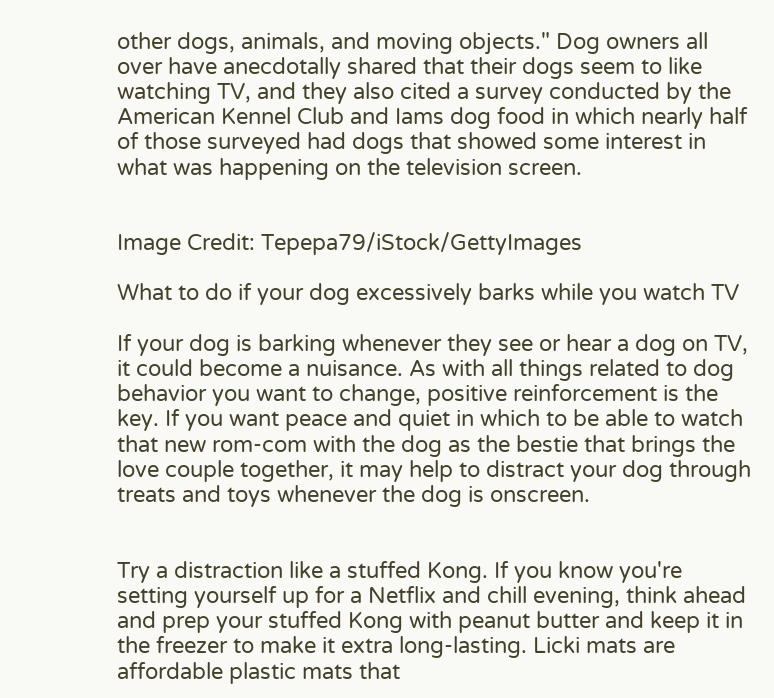other dogs, animals, and moving objects." Dog owners all over have anecdotally shared that their dogs seem to like watching TV, and they also cited a survey conducted by the American Kennel Club and Iams dog food in which nearly half of those surveyed had dogs that showed some interest in what was happening on the television screen.


Image Credit: Tepepa79/iStock/GettyImages

What to do if your dog excessively barks while you watch TV

If your dog is barking whenever they see or hear a dog on TV, it could become a nuisance. As with all things related to dog behavior you want to change, positive reinforcement is the key. If you want peace and quiet in which to be able to watch that new rom-com with the dog as the bestie that brings the love couple together, it may help to distract your dog through treats and toys whenever the dog is onscreen.


Try a distraction like a stuffed Kong. If you know you're setting yourself up for a Netflix and chill evening, think ahead and prep your stuffed Kong with peanut butter and keep it in the freezer to make it extra long-lasting. Licki mats are affordable plastic mats that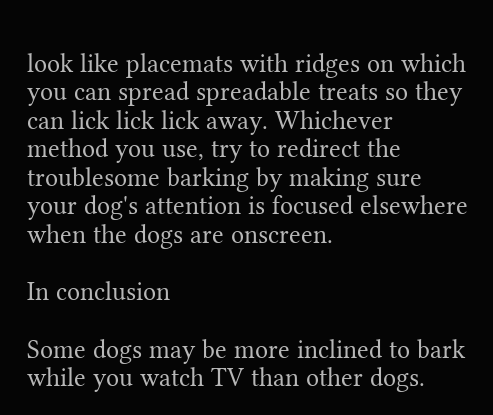look like placemats with ridges on which you can spread spreadable treats so they can lick lick lick away. Whichever method you use, try to redirect the troublesome barking by making sure your dog's attention is focused elsewhere when the dogs are onscreen.

In conclusion

Some dogs may be more inclined to bark while you watch TV than other dogs.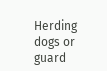Herding dogs or guard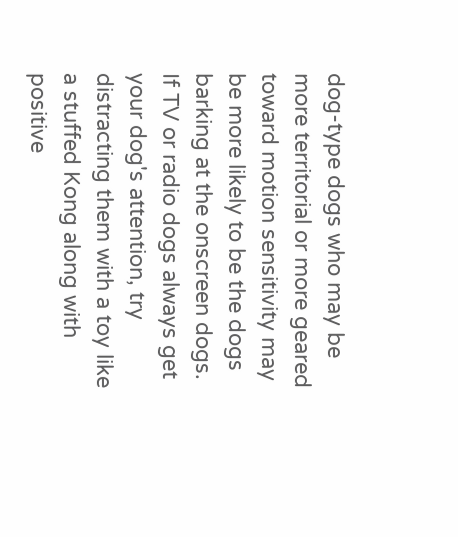dog-type dogs who may be more territorial or more geared toward motion sensitivity may be more likely to be the dogs barking at the onscreen dogs. If TV or radio dogs always get your dog's attention, try distracting them with a toy like a stuffed Kong along with positive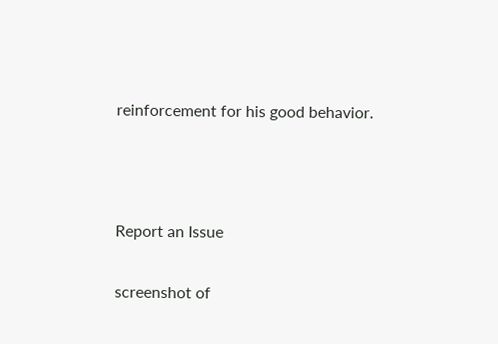reinforcement for his good behavior.



Report an Issue

screenshot of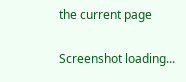the current page

Screenshot loading...